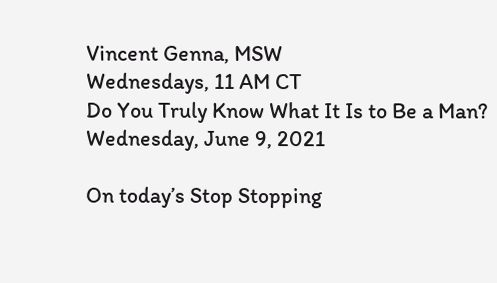Vincent Genna, MSW
Wednesdays, 11 AM CT
Do You Truly Know What It Is to Be a Man?
Wednesday, June 9, 2021

On today’s Stop Stopping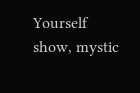Yourself show, mystic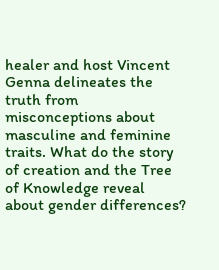healer and host Vincent Genna delineates the truth from misconceptions about masculine and feminine traits. What do the story of creation and the Tree of Knowledge reveal about gender differences?